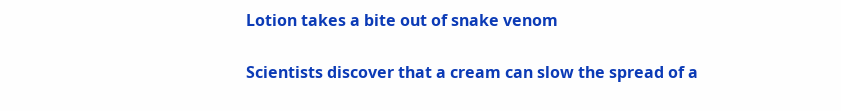Lotion takes a bite out of snake venom

Scientists discover that a cream can slow the spread of a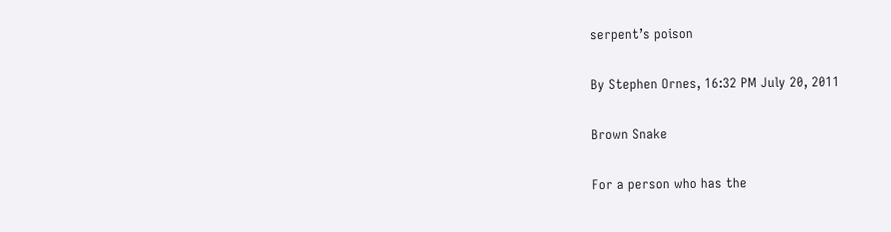serpent’s poison

By Stephen Ornes, 16:32 PM July 20, 2011

Brown Snake

For a person who has the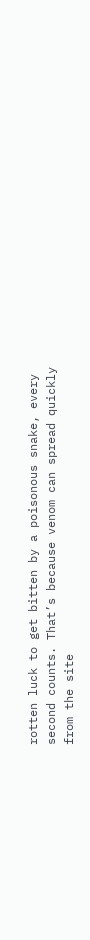rotten luck to get bitten by a poisonous snake, every second counts. That’s because venom can spread quickly from the site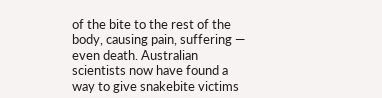of the bite to the rest of the body, causing pain, suffering — even death. Australian scientists now have found a way to give snakebite victims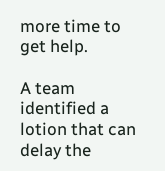more time to get help.

A team identified a lotion that can delay the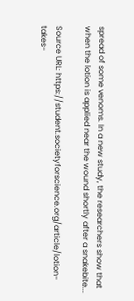spread of some venoms. In a new study, the researchers show that when the lotion is applied near the wound shortly after a snakebite...

Source URL: https://student.societyforscience.org/article/lotion-takes-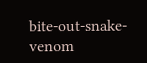bite-out-snake-venom